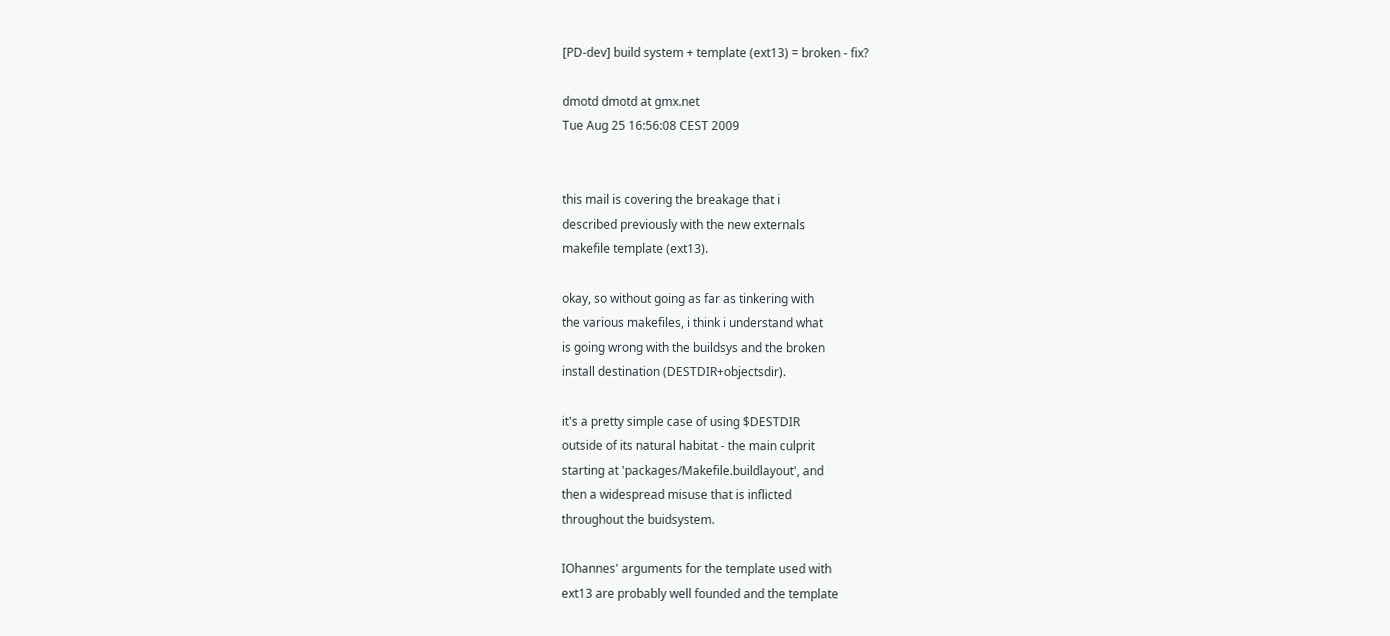[PD-dev] build system + template (ext13) = broken - fix?

dmotd dmotd at gmx.net
Tue Aug 25 16:56:08 CEST 2009


this mail is covering the breakage that i
described previously with the new externals
makefile template (ext13).

okay, so without going as far as tinkering with
the various makefiles, i think i understand what
is going wrong with the buildsys and the broken
install destination (DESTDIR+objectsdir).

it's a pretty simple case of using $DESTDIR
outside of its natural habitat - the main culprit
starting at 'packages/Makefile.buildlayout', and
then a widespread misuse that is inflicted
throughout the buidsystem.

IOhannes' arguments for the template used with
ext13 are probably well founded and the template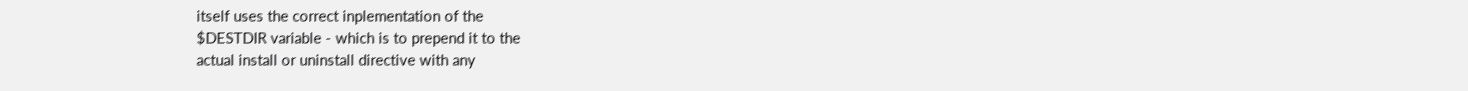itself uses the correct inplementation of the
$DESTDIR variable - which is to prepend it to the
actual install or uninstall directive with any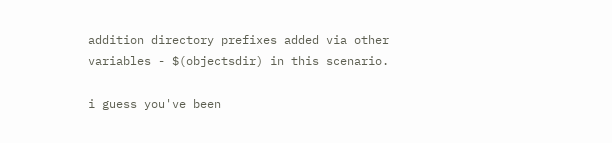addition directory prefixes added via other
variables - $(objectsdir) in this scenario.

i guess you've been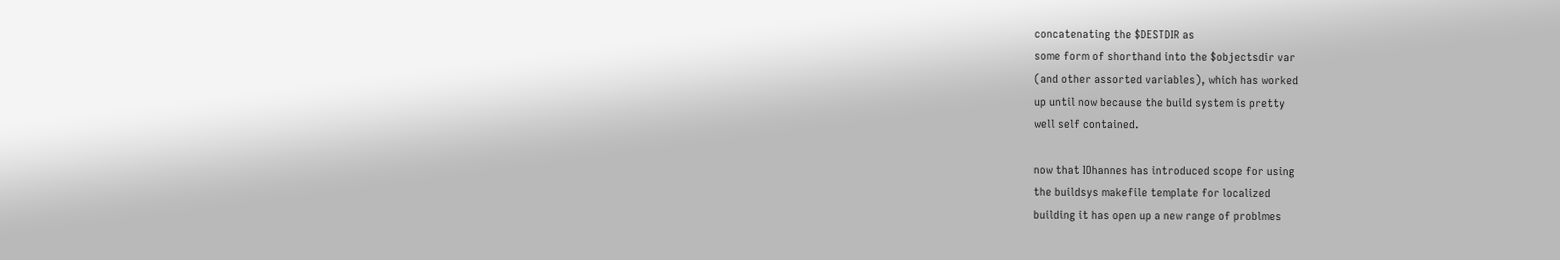concatenating the $DESTDIR as
some form of shorthand into the $objectsdir var
(and other assorted variables), which has worked
up until now because the build system is pretty
well self contained.

now that IOhannes has introduced scope for using
the buildsys makefile template for localized
building it has open up a new range of problmes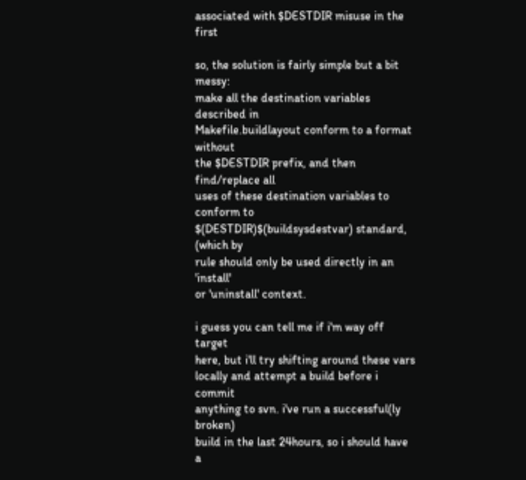associated with $DESTDIR misuse in the first

so, the solution is fairly simple but a bit messy:
make all the destination variables described in
Makefile.buildlayout conform to a format without
the $DESTDIR prefix, and then find/replace all
uses of these destination variables to conform to
$(DESTDIR)$(buildsysdestvar) standard, (which by
rule should only be used directly in an 'install'
or 'uninstall' context.

i guess you can tell me if i'm way off target
here, but i'll try shifting around these vars
locally and attempt a build before i commit
anything to svn. i've run a successful(ly broken)
build in the last 24hours, so i should have a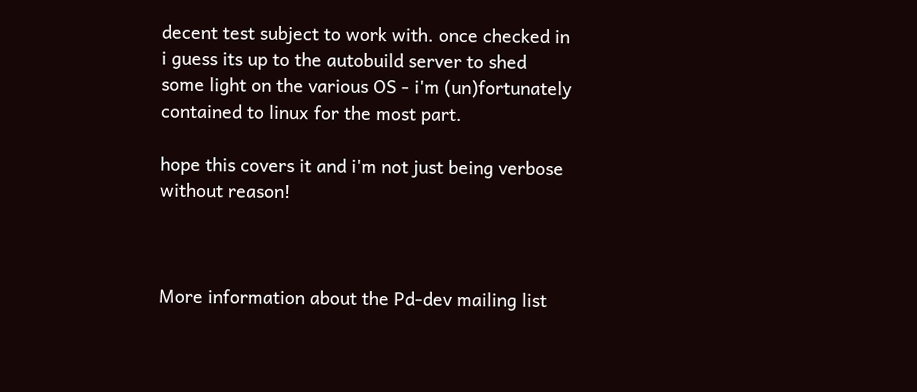decent test subject to work with. once checked in
i guess its up to the autobuild server to shed
some light on the various OS - i'm (un)fortunately
contained to linux for the most part.

hope this covers it and i'm not just being verbose
without reason!



More information about the Pd-dev mailing list